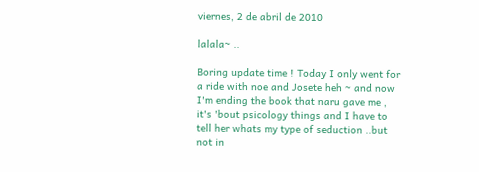viernes, 2 de abril de 2010

lalala~ ..

Boring update time ! Today I only went for a ride with noe and Josete heh ~ and now I'm ending the book that naru gave me , it's 'bout psicology things and I have to tell her whats my type of seduction ..but not in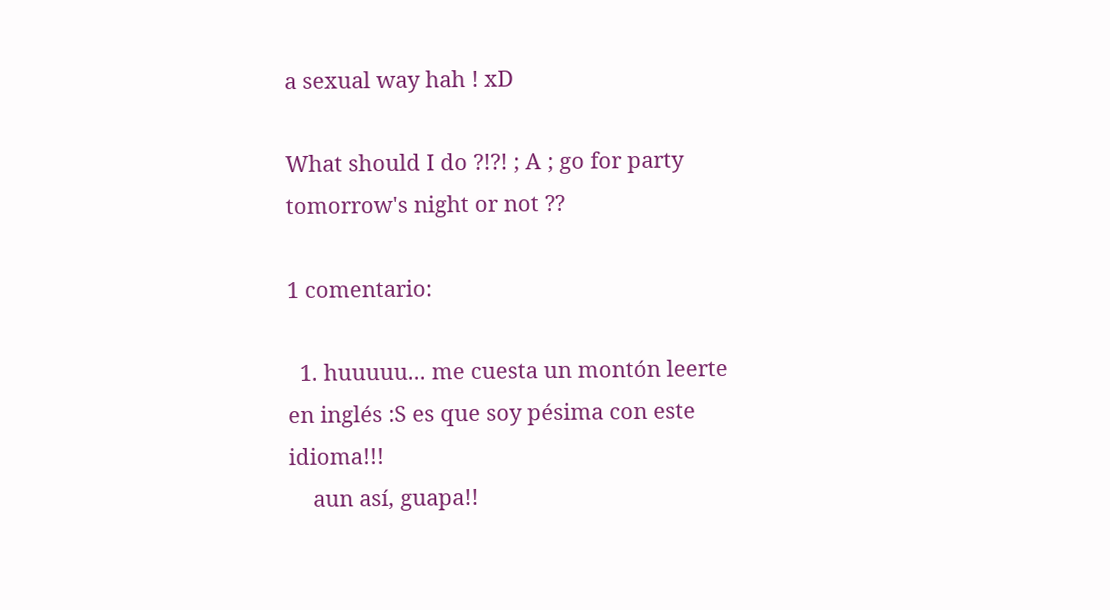a sexual way hah ! xD

What should I do ?!?! ; A ; go for party tomorrow's night or not ??

1 comentario:

  1. huuuuu... me cuesta un montón leerte en inglés :S es que soy pésima con este idioma!!!
    aun así, guapa!!